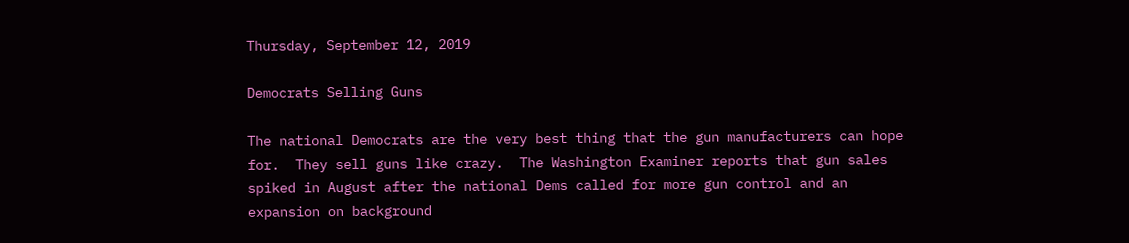Thursday, September 12, 2019

Democrats Selling Guns

The national Democrats are the very best thing that the gun manufacturers can hope for.  They sell guns like crazy.  The Washington Examiner reports that gun sales spiked in August after the national Dems called for more gun control and an expansion on background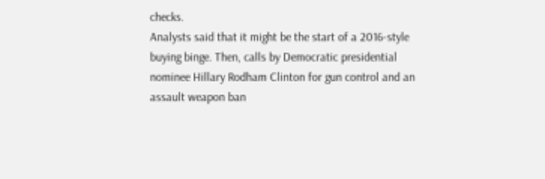checks.
Analysts said that it might be the start of a 2016-style buying binge. Then, calls by Democratic presidential nominee Hillary Rodham Clinton for gun control and an assault weapon ban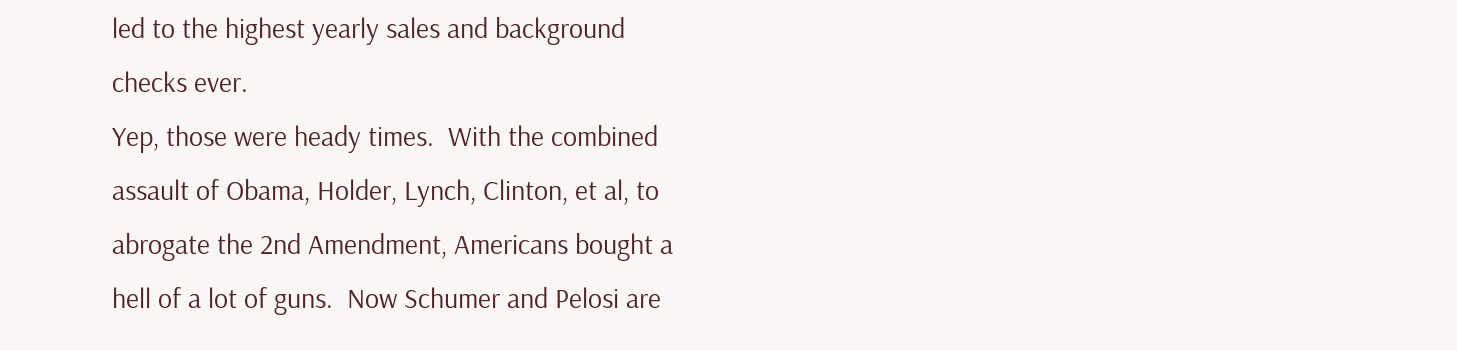led to the highest yearly sales and background checks ever.
Yep, those were heady times.  With the combined assault of Obama, Holder, Lynch, Clinton, et al, to abrogate the 2nd Amendment, Americans bought a hell of a lot of guns.  Now Schumer and Pelosi are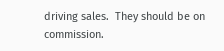driving sales.  They should be on commission.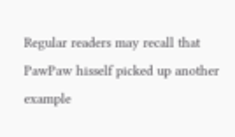Regular readers may recall that PawPaw hisself picked up another example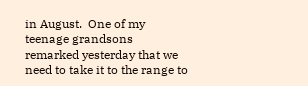in August.  One of my teenage grandsons remarked yesterday that we need to take it to the range to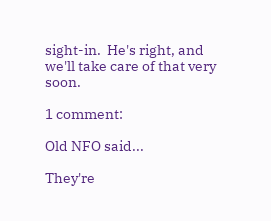sight-in.  He's right, and we'll take care of that very soon.

1 comment:

Old NFO said...

They're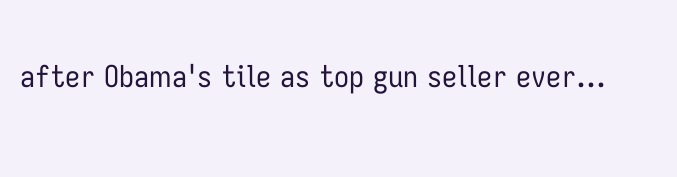after Obama's tile as top gun seller ever...